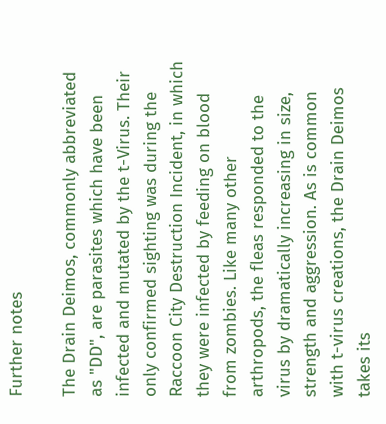Further notes

The Drain Deimos, commonly abbreviated as "DD", are parasites which have been infected and mutated by the t-Virus. Their only confirmed sighting was during the Raccoon City Destruction Incident, in which they were infected by feeding on blood from zombies. Like many other arthropods, the fleas responded to the virus by dramatically increasing in size, strength and aggression. As is common with t-virus creations, the Drain Deimos takes its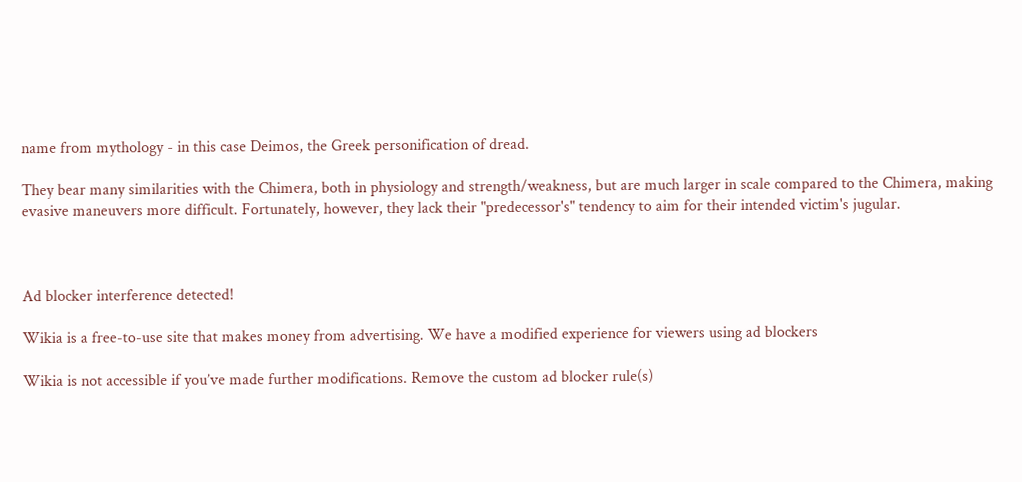name from mythology - in this case Deimos, the Greek personification of dread.

They bear many similarities with the Chimera, both in physiology and strength/weakness, but are much larger in scale compared to the Chimera, making evasive maneuvers more difficult. Fortunately, however, they lack their "predecessor's" tendency to aim for their intended victim's jugular.



Ad blocker interference detected!

Wikia is a free-to-use site that makes money from advertising. We have a modified experience for viewers using ad blockers

Wikia is not accessible if you’ve made further modifications. Remove the custom ad blocker rule(s)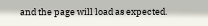and the page will load as expected.